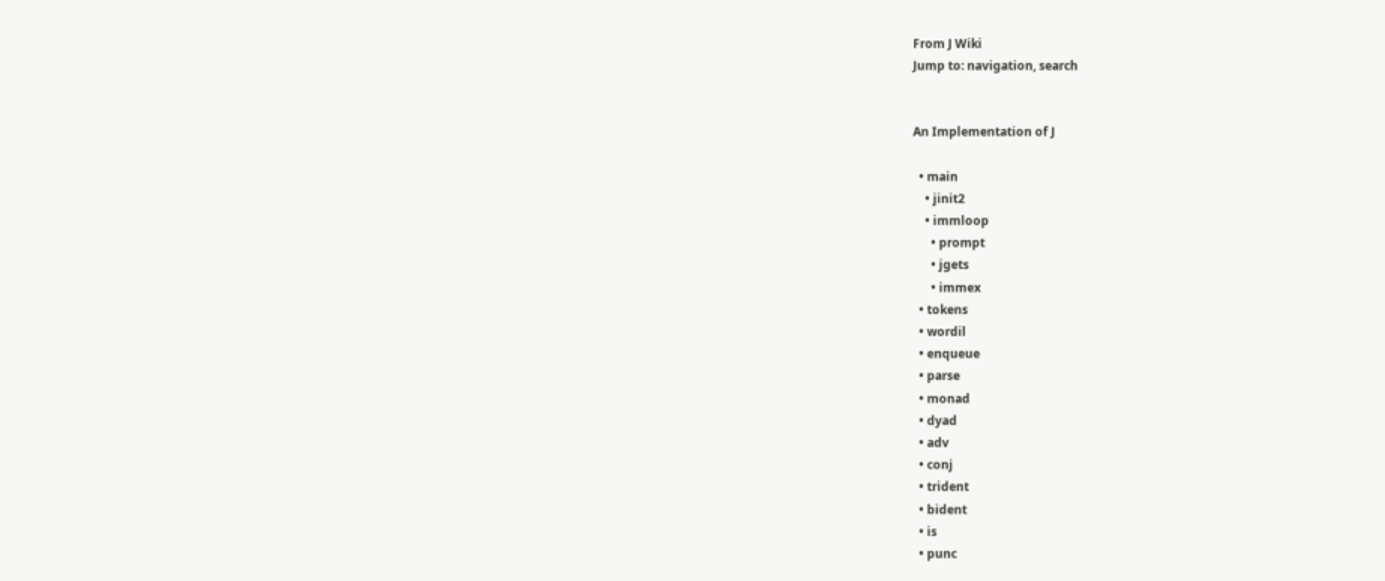From J Wiki
Jump to: navigation, search


An Implementation of J

  • main
    • jinit2
    • immloop
      • prompt
      • jgets
      • immex
  • tokens
  • wordil
  • enqueue
  • parse
  • monad
  • dyad
  • adv
  • conj
  • trident
  • bident
  • is
  • punc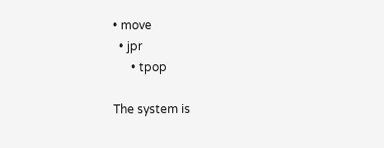• move
  • jpr
      • tpop

The system is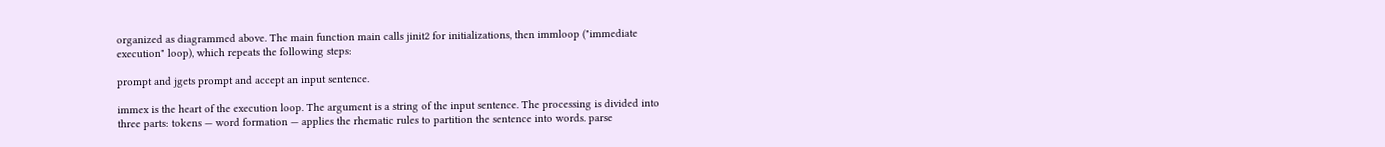organized as diagrammed above. The main function main calls jinit2 for initializations, then immloop ("immediate execution" loop), which repeats the following steps:

prompt and jgets prompt and accept an input sentence.

immex is the heart of the execution loop. The argument is a string of the input sentence. The processing is divided into three parts: tokens — word formation — applies the rhematic rules to partition the sentence into words. parse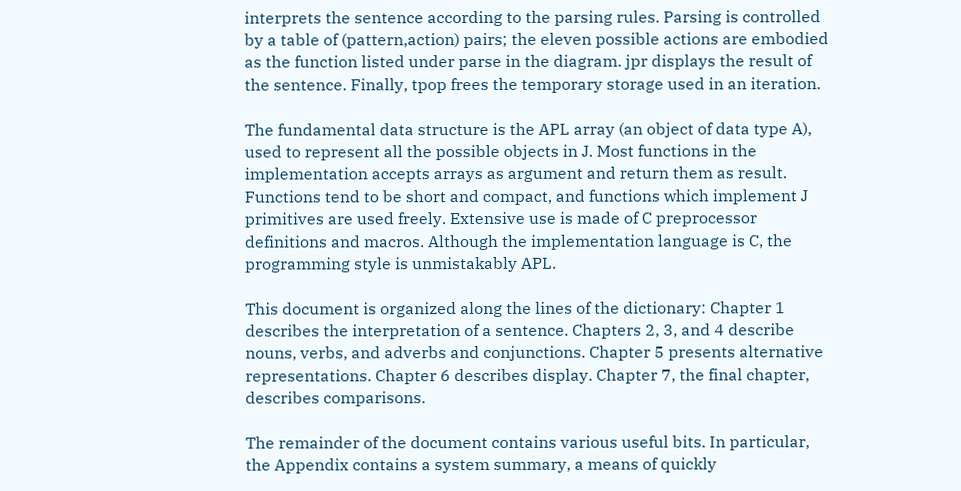interprets the sentence according to the parsing rules. Parsing is controlled by a table of (pattern,action) pairs; the eleven possible actions are embodied as the function listed under parse in the diagram. jpr displays the result of the sentence. Finally, tpop frees the temporary storage used in an iteration.

The fundamental data structure is the APL array (an object of data type A), used to represent all the possible objects in J. Most functions in the implementation accepts arrays as argument and return them as result. Functions tend to be short and compact, and functions which implement J primitives are used freely. Extensive use is made of C preprocessor definitions and macros. Although the implementation language is C, the programming style is unmistakably APL.

This document is organized along the lines of the dictionary: Chapter 1 describes the interpretation of a sentence. Chapters 2, 3, and 4 describe nouns, verbs, and adverbs and conjunctions. Chapter 5 presents alternative representations. Chapter 6 describes display. Chapter 7, the final chapter, describes comparisons.

The remainder of the document contains various useful bits. In particular, the Appendix contains a system summary, a means of quickly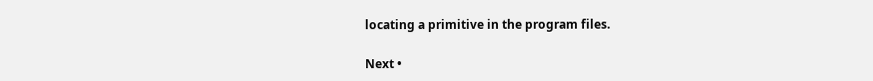locating a primitive in the program files.

Next •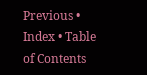Previous • Index • Table of Contents